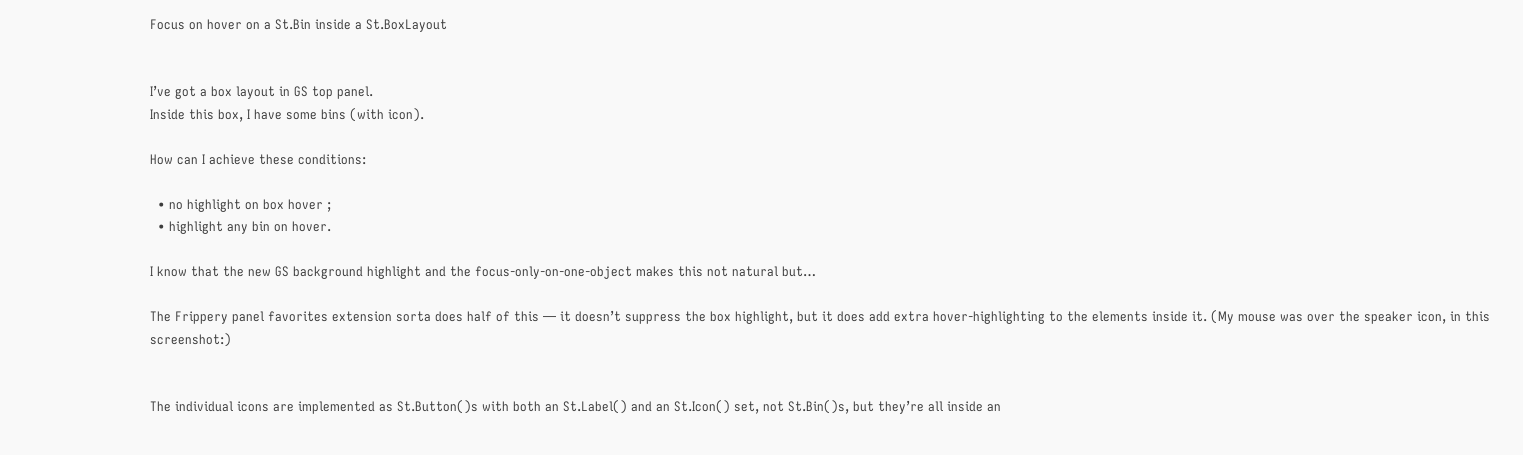Focus on hover on a St.Bin inside a St.BoxLayout


I’ve got a box layout in GS top panel.
Inside this box, I have some bins (with icon).

How can I achieve these conditions:

  • no highlight on box hover ;
  • highlight any bin on hover.

I know that the new GS background highlight and the focus-only-on-one-object makes this not natural but…

The Frippery panel favorites extension sorta does half of this — it doesn’t suppress the box highlight, but it does add extra hover-highlighting to the elements inside it. (My mouse was over the speaker icon, in this screenshot:)


The individual icons are implemented as St.Button()s with both an St.Label() and an St.Icon() set, not St.Bin()s, but they’re all inside an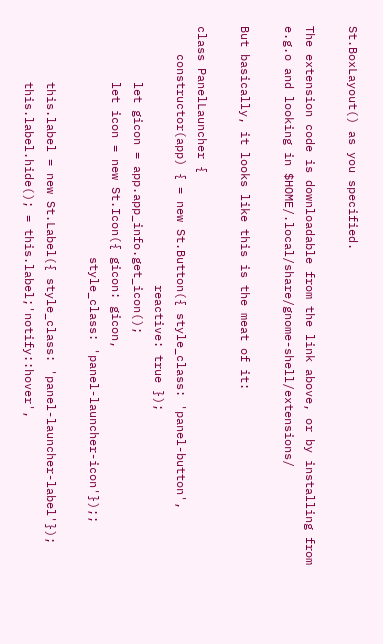St.BoxLayout() as you specified.

The extension code is downloadable from the link above, or by installing from e.g.o and looking in $HOME/.local/share/gnome-shell/extensions/

But basically, it looks like this is the meat of it:

class PanelLauncher {
    constructor(app) { = new St.Button({ style_class: 'panel-button',
                                     reactive: true });
        let gicon = app.app_info.get_icon();
        let icon = new St.Icon({ gicon: gicon,
                                 style_class: 'panel-launcher-icon'});;

        this.label = new St.Label({ style_class: 'panel-launcher-label'});
        this.label.hide(); = this.label;'notify::hover',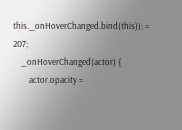this._onHoverChanged.bind(this)); = 207;
    _onHoverChanged(actor) {
        actor.opacity =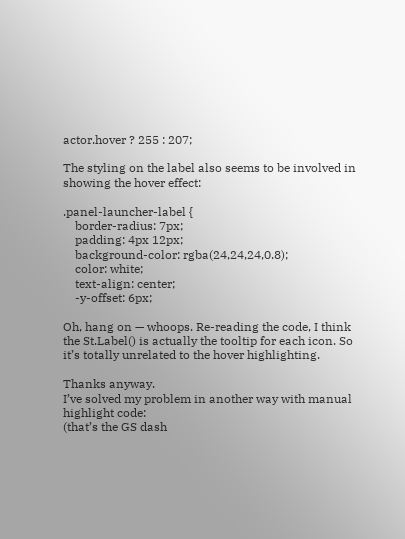actor.hover ? 255 : 207;

The styling on the label also seems to be involved in showing the hover effect:

.panel-launcher-label {
    border-radius: 7px;
    padding: 4px 12px;
    background-color: rgba(24,24,24,0.8);
    color: white;
    text-align: center;
    -y-offset: 6px;

Oh, hang on — whoops. Re-reading the code, I think the St.Label() is actually the tooltip for each icon. So it’s totally unrelated to the hover highlighting.

Thanks anyway.
I’ve solved my problem in another way with manual highlight code:
(that’s the GS dash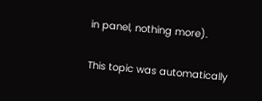in panel, nothing more).

This topic was automatically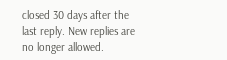closed 30 days after the last reply. New replies are no longer allowed.